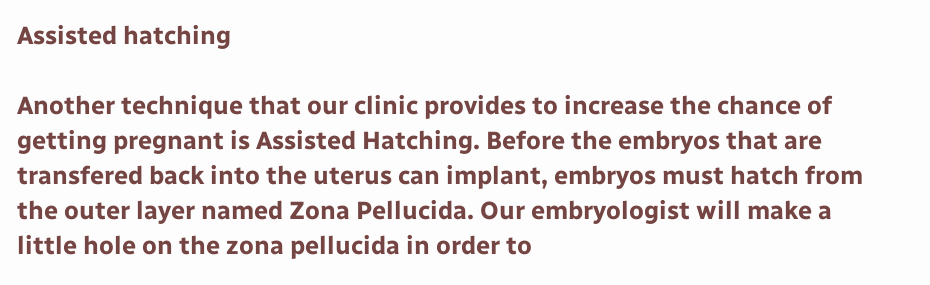Assisted hatching

Another technique that our clinic provides to increase the chance of getting pregnant is Assisted Hatching. Before the embryos that are transfered back into the uterus can implant, embryos must hatch from the outer layer named Zona Pellucida. Our embryologist will make a little hole on the zona pellucida in order to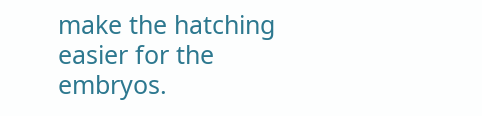make the hatching easier for the embryos.